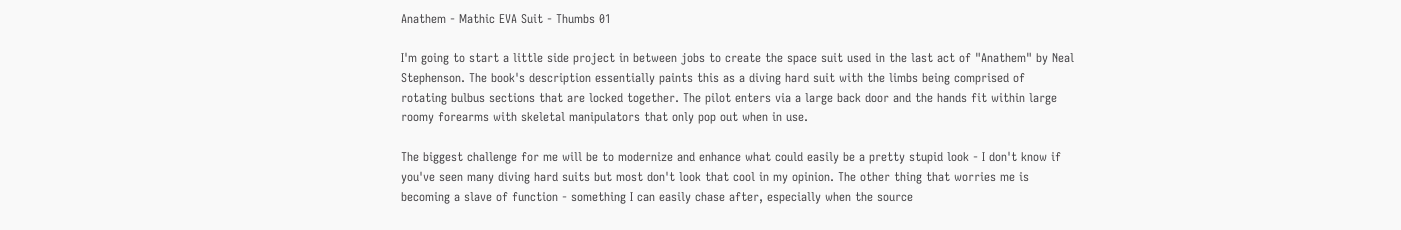Anathem - Mathic EVA Suit - Thumbs 01

I'm going to start a little side project in between jobs to create the space suit used in the last act of "Anathem" by Neal Stephenson. The book's description essentially paints this as a diving hard suit with the limbs being comprised of rotating bulbus sections that are locked together. The pilot enters via a large back door and the hands fit within large roomy forearms with skeletal manipulators that only pop out when in use.

The biggest challenge for me will be to modernize and enhance what could easily be a pretty stupid look - I don't know if you've seen many diving hard suits but most don't look that cool in my opinion. The other thing that worries me is becoming a slave of function - something I can easily chase after, especially when the source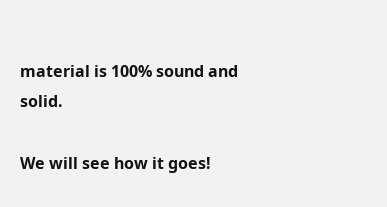material is 100% sound and solid.

We will see how it goes!